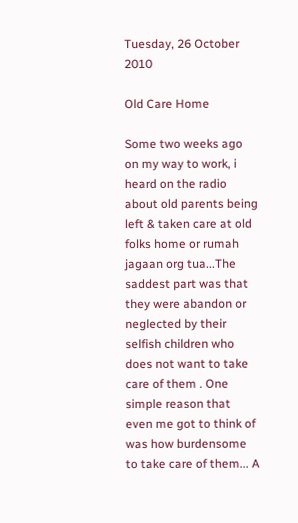Tuesday, 26 October 2010

Old Care Home

Some two weeks ago on my way to work, i heard on the radio about old parents being left & taken care at old folks home or rumah jagaan org tua...The saddest part was that they were abandon or neglected by their selfish children who does not want to take care of them . One simple reason that even me got to think of was how burdensome to take care of them... A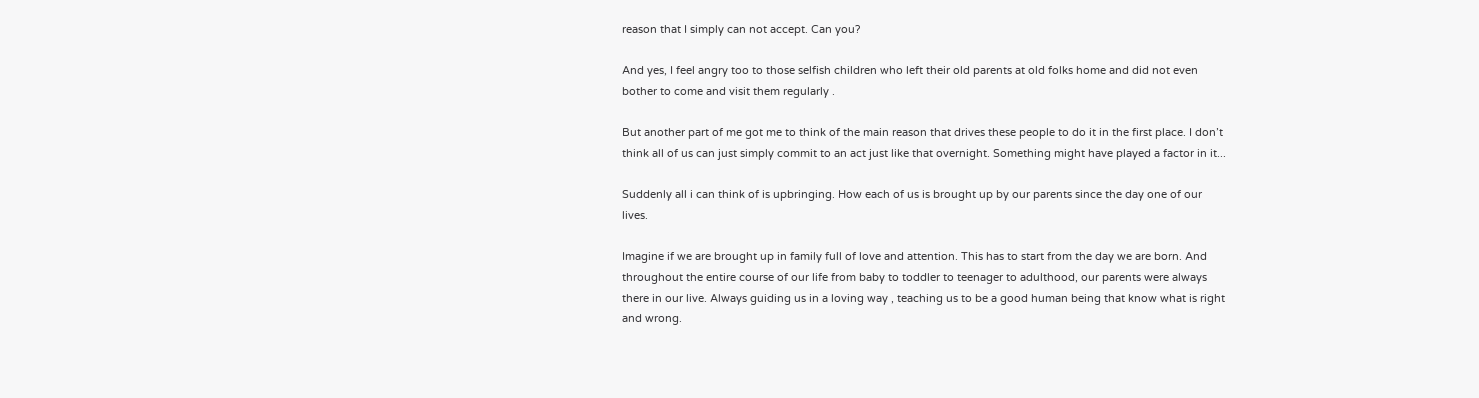reason that I simply can not accept. Can you?

And yes, I feel angry too to those selfish children who left their old parents at old folks home and did not even bother to come and visit them regularly .

But another part of me got me to think of the main reason that drives these people to do it in the first place. I don’t think all of us can just simply commit to an act just like that overnight. Something might have played a factor in it...

Suddenly all i can think of is upbringing. How each of us is brought up by our parents since the day one of our lives.

Imagine if we are brought up in family full of love and attention. This has to start from the day we are born. And throughout the entire course of our life from baby to toddler to teenager to adulthood, our parents were always there in our live. Always guiding us in a loving way , teaching us to be a good human being that know what is right and wrong.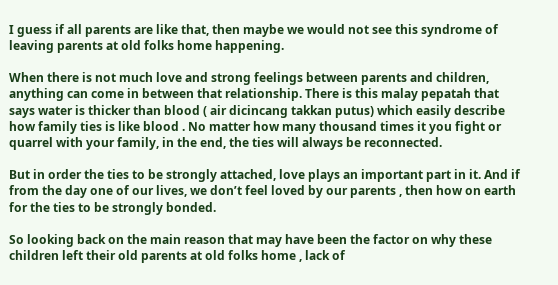I guess if all parents are like that, then maybe we would not see this syndrome of leaving parents at old folks home happening.

When there is not much love and strong feelings between parents and children, anything can come in between that relationship. There is this malay pepatah that says water is thicker than blood ( air dicincang takkan putus) which easily describe how family ties is like blood . No matter how many thousand times it you fight or quarrel with your family, in the end, the ties will always be reconnected.

But in order the ties to be strongly attached, love plays an important part in it. And if from the day one of our lives, we don’t feel loved by our parents , then how on earth for the ties to be strongly bonded.

So looking back on the main reason that may have been the factor on why these children left their old parents at old folks home , lack of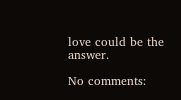love could be the answer.

No comments: